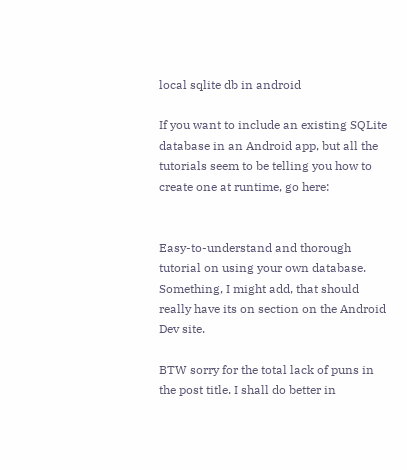local sqlite db in android

If you want to include an existing SQLite database in an Android app, but all the tutorials seem to be telling you how to create one at runtime, go here:


Easy-to-understand and thorough tutorial on using your own database. Something, I might add, that should really have its on section on the Android Dev site.

BTW sorry for the total lack of puns in the post title. I shall do better in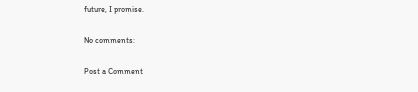future, I promise.

No comments:

Post a Comment